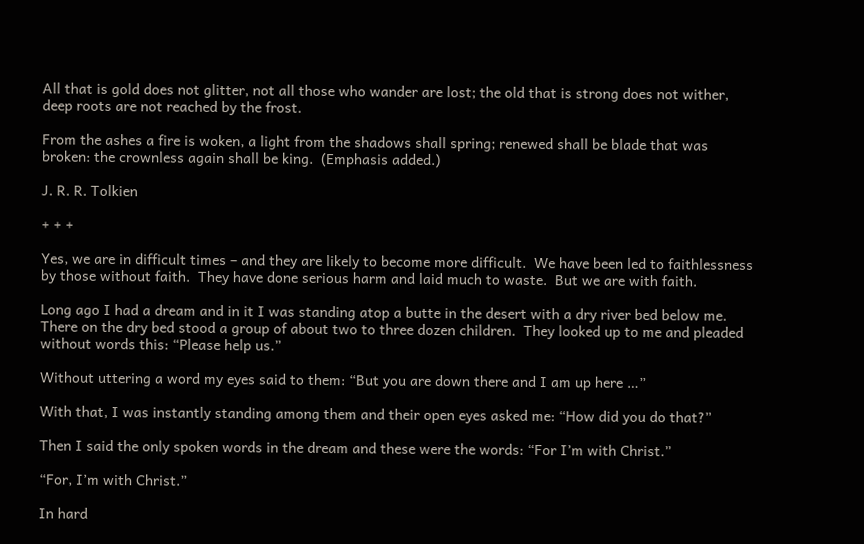All that is gold does not glitter, not all those who wander are lost; the old that is strong does not wither, deep roots are not reached by the frost.

From the ashes a fire is woken, a light from the shadows shall spring; renewed shall be blade that was broken: the crownless again shall be king.  (Emphasis added.)

J. R. R. Tolkien

+ + +

Yes, we are in difficult times – and they are likely to become more difficult.  We have been led to faithlessness by those without faith.  They have done serious harm and laid much to waste.  But we are with faith.

Long ago I had a dream and in it I was standing atop a butte in the desert with a dry river bed below me.  There on the dry bed stood a group of about two to three dozen children.  They looked up to me and pleaded without words this: “Please help us.”

Without uttering a word my eyes said to them: “But you are down there and I am up here …”

With that, I was instantly standing among them and their open eyes asked me: “How did you do that?”

Then I said the only spoken words in the dream and these were the words: “For I’m with Christ.”

“For, I’m with Christ.”

In hard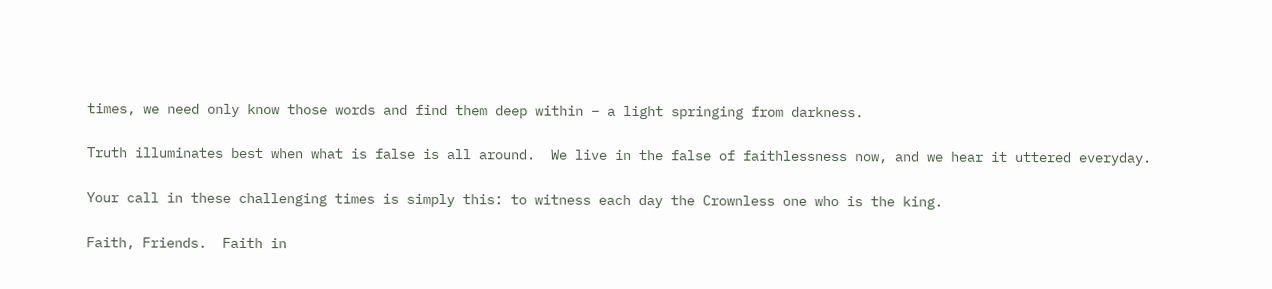times, we need only know those words and find them deep within – a light springing from darkness.

Truth illuminates best when what is false is all around.  We live in the false of faithlessness now, and we hear it uttered everyday.

Your call in these challenging times is simply this: to witness each day the Crownless one who is the king.

Faith, Friends.  Faith in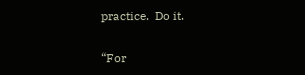practice.  Do it.

“For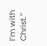I’m with Christ.”